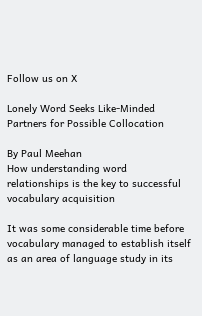Follow us on X

Lonely Word Seeks Like-Minded Partners for Possible Collocation

By Paul Meehan
How understanding word relationships is the key to successful vocabulary acquisition

It was some considerable time before vocabulary managed to establish itself as an area of language study in its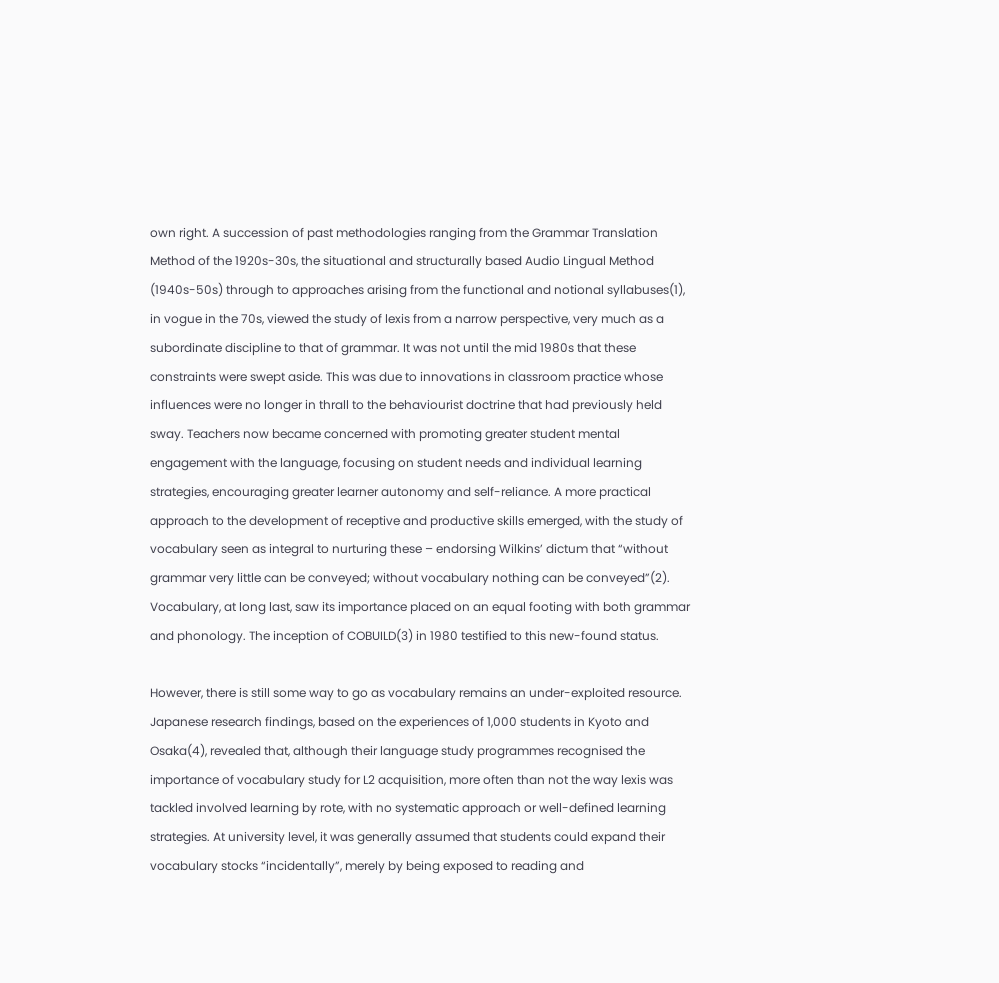own right. A succession of past methodologies ranging from the Grammar Translation Method of the 1920s-30s, the situational and structurally based Audio Lingual Method (1940s-50s) through to approaches arising from the functional and notional syllabuses(1), in vogue in the 70s, viewed the study of lexis from a narrow perspective, very much as a subordinate discipline to that of grammar. It was not until the mid 1980s that these constraints were swept aside. This was due to innovations in classroom practice whose influences were no longer in thrall to the behaviourist doctrine that had previously held sway. Teachers now became concerned with promoting greater student mental engagement with the language, focusing on student needs and individual learning strategies, encouraging greater learner autonomy and self-reliance. A more practical approach to the development of receptive and productive skills emerged, with the study of vocabulary seen as integral to nurturing these – endorsing Wilkins’ dictum that “without grammar very little can be conveyed; without vocabulary nothing can be conveyed”(2). Vocabulary, at long last, saw its importance placed on an equal footing with both grammar and phonology. The inception of COBUILD(3) in 1980 testified to this new-found status.

However, there is still some way to go as vocabulary remains an under-exploited resource. Japanese research findings, based on the experiences of 1,000 students in Kyoto and Osaka(4), revealed that, although their language study programmes recognised the importance of vocabulary study for L2 acquisition, more often than not the way lexis was tackled involved learning by rote, with no systematic approach or well-defined learning strategies. At university level, it was generally assumed that students could expand their vocabulary stocks “incidentally”, merely by being exposed to reading and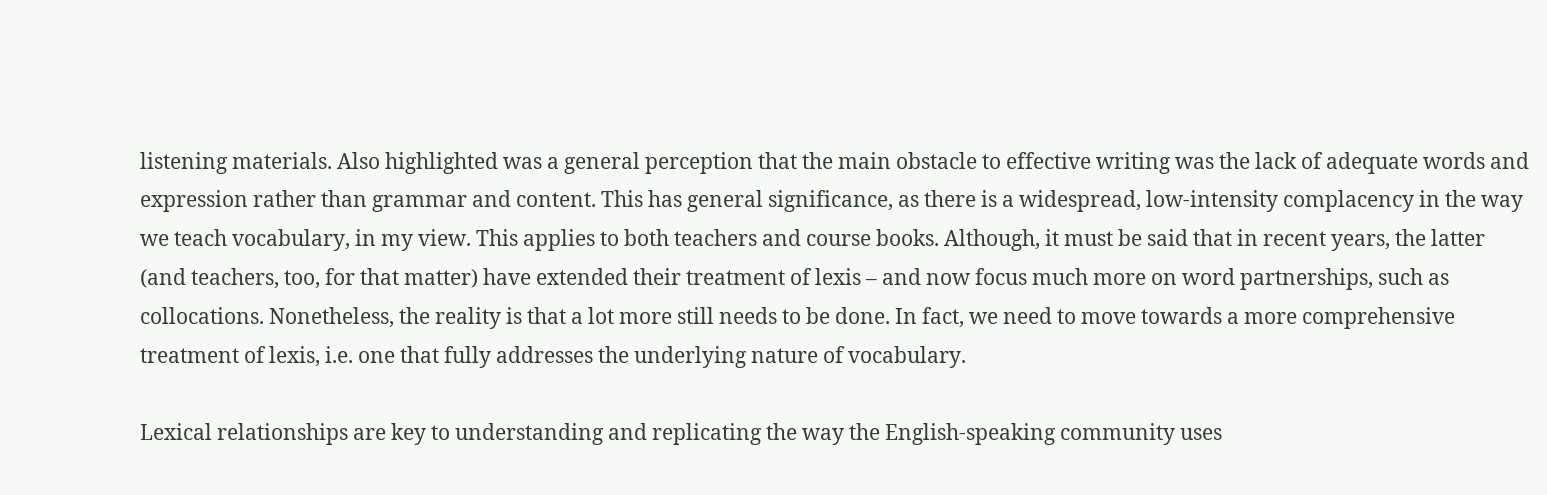listening materials. Also highlighted was a general perception that the main obstacle to effective writing was the lack of adequate words and expression rather than grammar and content. This has general significance, as there is a widespread, low-intensity complacency in the way we teach vocabulary, in my view. This applies to both teachers and course books. Although, it must be said that in recent years, the latter (and teachers, too, for that matter) have extended their treatment of lexis – and now focus much more on word partnerships, such as collocations. Nonetheless, the reality is that a lot more still needs to be done. In fact, we need to move towards a more comprehensive treatment of lexis, i.e. one that fully addresses the underlying nature of vocabulary.

Lexical relationships are key to understanding and replicating the way the English-speaking community uses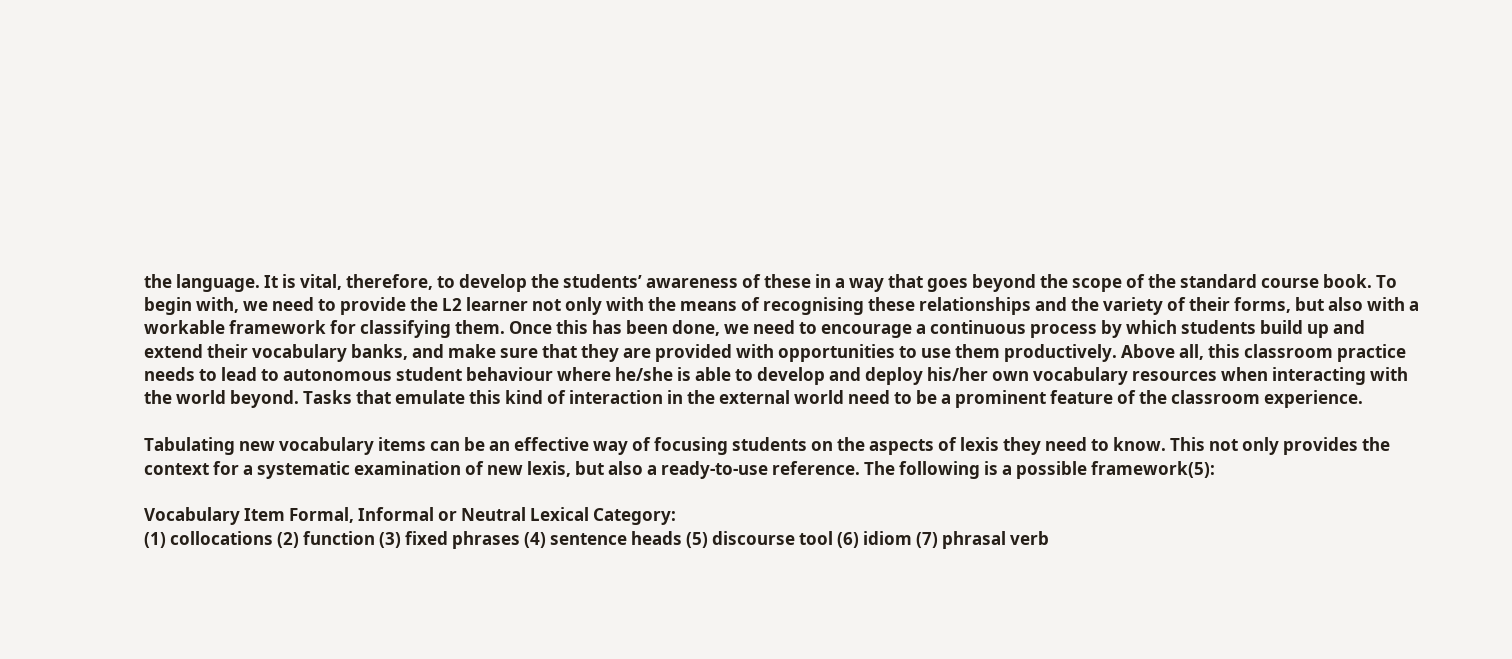the language. It is vital, therefore, to develop the students’ awareness of these in a way that goes beyond the scope of the standard course book. To begin with, we need to provide the L2 learner not only with the means of recognising these relationships and the variety of their forms, but also with a workable framework for classifying them. Once this has been done, we need to encourage a continuous process by which students build up and extend their vocabulary banks, and make sure that they are provided with opportunities to use them productively. Above all, this classroom practice needs to lead to autonomous student behaviour where he/she is able to develop and deploy his/her own vocabulary resources when interacting with the world beyond. Tasks that emulate this kind of interaction in the external world need to be a prominent feature of the classroom experience.

Tabulating new vocabulary items can be an effective way of focusing students on the aspects of lexis they need to know. This not only provides the context for a systematic examination of new lexis, but also a ready-to-use reference. The following is a possible framework(5):

Vocabulary Item Formal, Informal or Neutral Lexical Category:
(1) collocations (2) function (3) fixed phrases (4) sentence heads (5) discourse tool (6) idiom (7) phrasal verb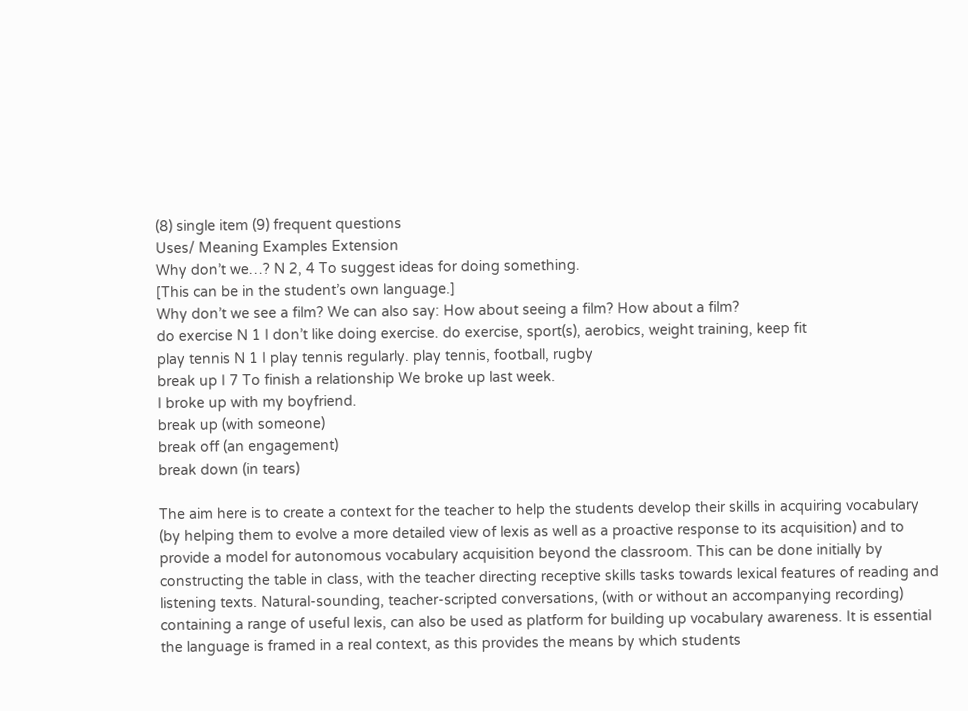(8) single item (9) frequent questions
Uses/ Meaning Examples Extension
Why don’t we…? N 2, 4 To suggest ideas for doing something.
[This can be in the student’s own language.]
Why don’t we see a film? We can also say: How about seeing a film? How about a film?
do exercise N 1 I don’t like doing exercise. do exercise, sport(s), aerobics, weight training, keep fit
play tennis N 1 I play tennis regularly. play tennis, football, rugby
break up I 7 To finish a relationship We broke up last week.
I broke up with my boyfriend.
break up (with someone)
break off (an engagement)
break down (in tears)

The aim here is to create a context for the teacher to help the students develop their skills in acquiring vocabulary (by helping them to evolve a more detailed view of lexis as well as a proactive response to its acquisition) and to provide a model for autonomous vocabulary acquisition beyond the classroom. This can be done initially by constructing the table in class, with the teacher directing receptive skills tasks towards lexical features of reading and listening texts. Natural-sounding, teacher-scripted conversations, (with or without an accompanying recording) containing a range of useful lexis, can also be used as platform for building up vocabulary awareness. It is essential the language is framed in a real context, as this provides the means by which students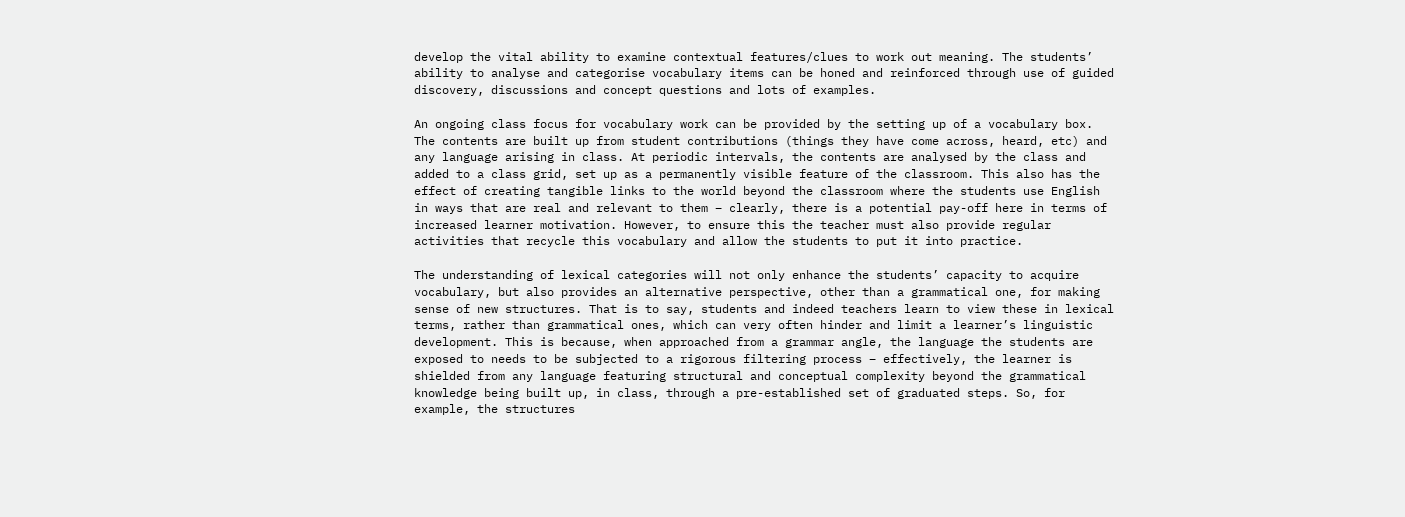develop the vital ability to examine contextual features/clues to work out meaning. The students’ ability to analyse and categorise vocabulary items can be honed and reinforced through use of guided discovery, discussions and concept questions and lots of examples.

An ongoing class focus for vocabulary work can be provided by the setting up of a vocabulary box. The contents are built up from student contributions (things they have come across, heard, etc) and any language arising in class. At periodic intervals, the contents are analysed by the class and added to a class grid, set up as a permanently visible feature of the classroom. This also has the effect of creating tangible links to the world beyond the classroom where the students use English in ways that are real and relevant to them – clearly, there is a potential pay-off here in terms of increased learner motivation. However, to ensure this the teacher must also provide regular activities that recycle this vocabulary and allow the students to put it into practice.

The understanding of lexical categories will not only enhance the students’ capacity to acquire vocabulary, but also provides an alternative perspective, other than a grammatical one, for making sense of new structures. That is to say, students and indeed teachers learn to view these in lexical terms, rather than grammatical ones, which can very often hinder and limit a learner’s linguistic development. This is because, when approached from a grammar angle, the language the students are exposed to needs to be subjected to a rigorous filtering process – effectively, the learner is shielded from any language featuring structural and conceptual complexity beyond the grammatical knowledge being built up, in class, through a pre-established set of graduated steps. So, for example, the structures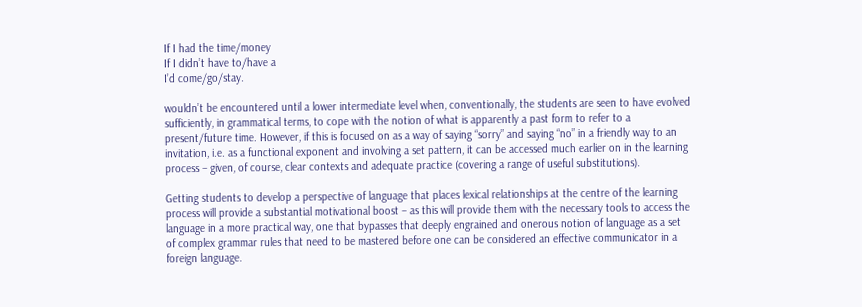If I had the time/money
If I didn’t have to/have a
I’d come/go/stay.

wouldn’t be encountered until a lower intermediate level when, conventionally, the students are seen to have evolved sufficiently, in grammatical terms, to cope with the notion of what is apparently a past form to refer to a present/future time. However, if this is focused on as a way of saying “sorry” and saying “no” in a friendly way to an invitation, i.e. as a functional exponent and involving a set pattern, it can be accessed much earlier on in the learning process – given, of course, clear contexts and adequate practice (covering a range of useful substitutions).

Getting students to develop a perspective of language that places lexical relationships at the centre of the learning process will provide a substantial motivational boost – as this will provide them with the necessary tools to access the language in a more practical way, one that bypasses that deeply engrained and onerous notion of language as a set of complex grammar rules that need to be mastered before one can be considered an effective communicator in a foreign language.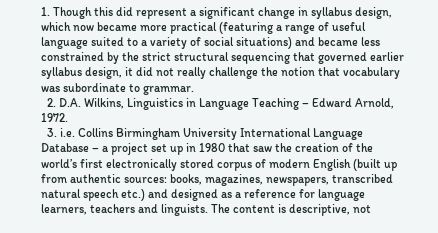1. Though this did represent a significant change in syllabus design, which now became more practical (featuring a range of useful language suited to a variety of social situations) and became less constrained by the strict structural sequencing that governed earlier syllabus design, it did not really challenge the notion that vocabulary was subordinate to grammar.
  2. D.A. Wilkins, Linguistics in Language Teaching – Edward Arnold, 1972.
  3. i.e. Collins Birmingham University International Language Database – a project set up in 1980 that saw the creation of the world’s first electronically stored corpus of modern English (built up from authentic sources: books, magazines, newspapers, transcribed natural speech etc.) and designed as a reference for language learners, teachers and linguists. The content is descriptive, not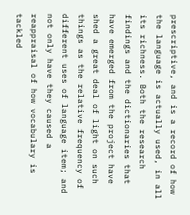prescriptive, and is a record of how the language is actually used, in all its richness. Both the research findings and the dictionaries that have emerged from the project have shed a great deal of light on such things as the relative frequency of different uses of language item; and not only have they caused a reappraisal of how vocabulary is tackled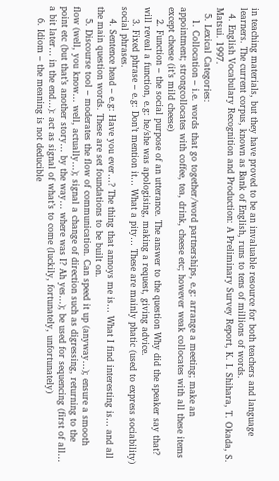in teaching materials, but they have proved to be an invaluable resource for both teachers and language learners. The current corpus, known as Bank of English, runs to tens of millions of words.
  4. English Vocabulary Recognition and Production: A Preliminary Survey Report, K. I. Shihara, T. Okada, S. Matsui. 1997.
  5. Lexical Categories:
    1. Collocation – i.e. words that go together/word partnerships, e.g: arrange a meeting; make an appointment; strongcollocates with coffee, tea, drink, cheese etc; however weak collocates with all these items except cheese (it’s mild cheese)
    2. Function – the social purpose of an utterance. The answer to the question Why did the speaker say that? will reveal a function, e.g: he/she was apologising, making a request, giving advice.
    3. Fixed phrase – e.g: Don’t mention it… What a pity… These are mainly phatic (used to express sociability) social phrases.
    4. Sentence head – e.g: Have you ever…? The thing that annoys me is… What I find interesting is… and all the main question words. These are set foundations to be built on.
    5. Discourse tool – moderates the flow of communication. Can speed it up (anyway…); ensure a smooth flow (well, you know… well, actually…); signal a change of direction such as digressing, returning to the point etc (but that’s another story… by the way… where was I? Ah yes…); be used for sequencing (first of all… a bit later… in the end…): act as signal of what’s to come (luckily, fortunately, unfortunately)
    6. Idiom – the meaning is not deducible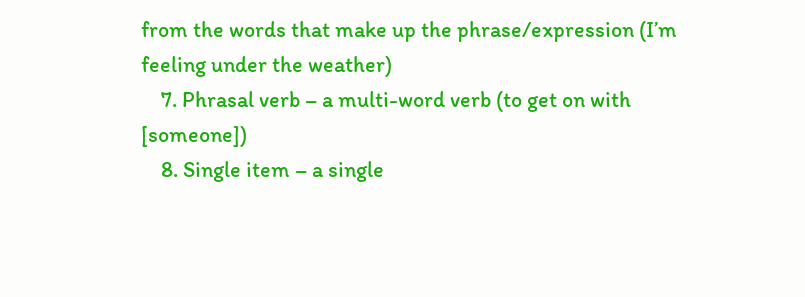from the words that make up the phrase/expression (I’m feeling under the weather)
    7. Phrasal verb – a multi-word verb (to get on with [someone])
    8. Single item – a single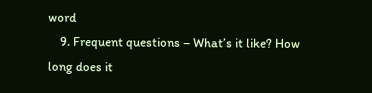word
    9. Frequent questions – What’s it like? How long does it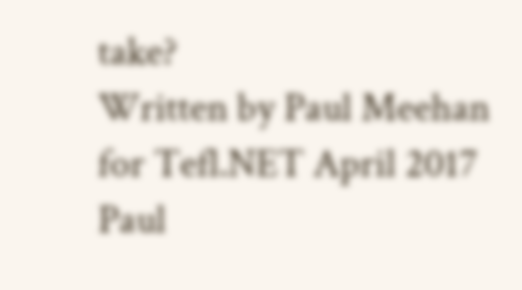take?
Written by Paul Meehan for Tefl.NET April 2017
Paul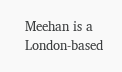Meehan is a London-based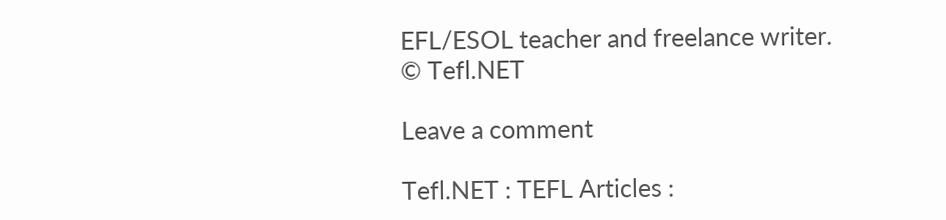EFL/ESOL teacher and freelance writer.
© Tefl.NET

Leave a comment

Tefl.NET : TEFL Articles :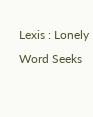Lexis : Lonely Word Seeks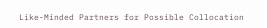Like-Minded Partners for Possible Collocation